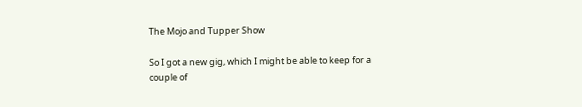The Mojo and Tupper Show

So I got a new gig, which I might be able to keep for a couple of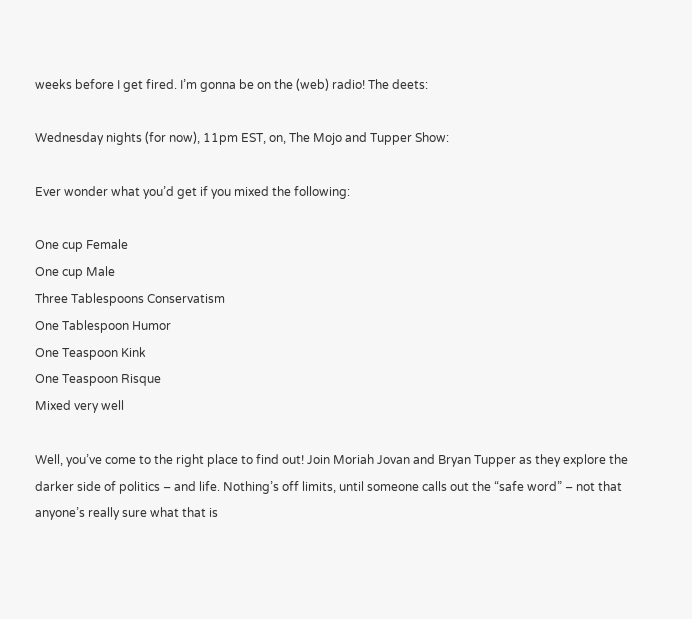weeks before I get fired. I’m gonna be on the (web) radio! The deets:

Wednesday nights (for now), 11pm EST, on, The Mojo and Tupper Show:

Ever wonder what you’d get if you mixed the following:

One cup Female
One cup Male
Three Tablespoons Conservatism
One Tablespoon Humor
One Teaspoon Kink
One Teaspoon Risque
Mixed very well

Well, you’ve come to the right place to find out! Join Moriah Jovan and Bryan Tupper as they explore the darker side of politics – and life. Nothing’s off limits, until someone calls out the “safe word” – not that anyone’s really sure what that is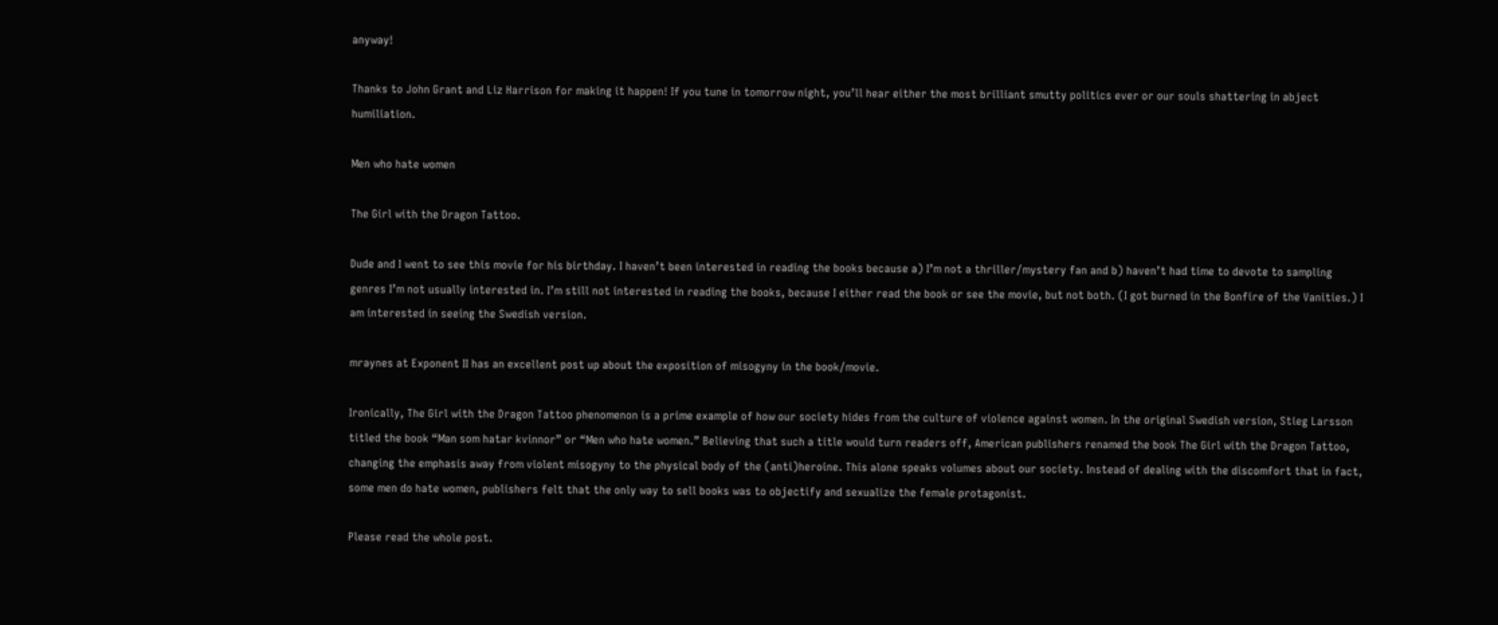anyway!

Thanks to John Grant and Liz Harrison for making it happen! If you tune in tomorrow night, you’ll hear either the most brilliant smutty politics ever or our souls shattering in abject humiliation.

Men who hate women

The Girl with the Dragon Tattoo.

Dude and I went to see this movie for his birthday. I haven’t been interested in reading the books because a) I’m not a thriller/mystery fan and b) haven’t had time to devote to sampling genres I’m not usually interested in. I’m still not interested in reading the books, because I either read the book or see the movie, but not both. (I got burned in the Bonfire of the Vanities.) I am interested in seeing the Swedish version.

mraynes at Exponent II has an excellent post up about the exposition of misogyny in the book/movie.

Ironically, The Girl with the Dragon Tattoo phenomenon is a prime example of how our society hides from the culture of violence against women. In the original Swedish version, Stieg Larsson titled the book “Man som hatar kvinnor” or “Men who hate women.” Believing that such a title would turn readers off, American publishers renamed the book The Girl with the Dragon Tattoo, changing the emphasis away from violent misogyny to the physical body of the (anti)heroine. This alone speaks volumes about our society. Instead of dealing with the discomfort that in fact, some men do hate women, publishers felt that the only way to sell books was to objectify and sexualize the female protagonist.

Please read the whole post.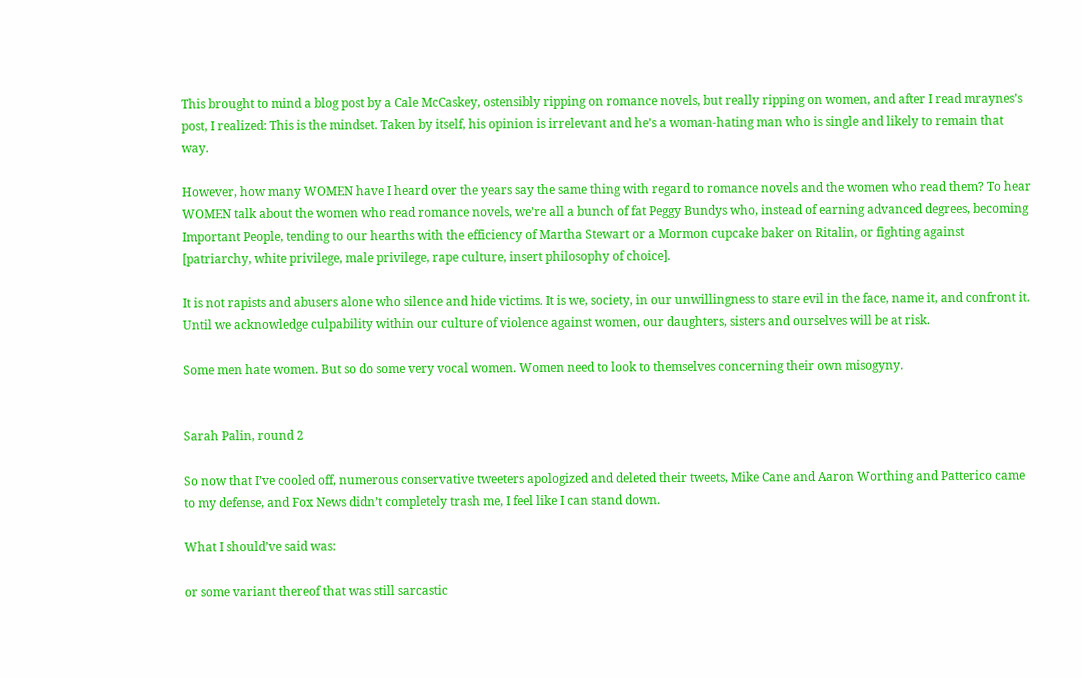This brought to mind a blog post by a Cale McCaskey, ostensibly ripping on romance novels, but really ripping on women, and after I read mraynes’s post, I realized: This is the mindset. Taken by itself, his opinion is irrelevant and he’s a woman-hating man who is single and likely to remain that way.

However, how many WOMEN have I heard over the years say the same thing with regard to romance novels and the women who read them? To hear WOMEN talk about the women who read romance novels, we’re all a bunch of fat Peggy Bundys who, instead of earning advanced degrees, becoming Important People, tending to our hearths with the efficiency of Martha Stewart or a Mormon cupcake baker on Ritalin, or fighting against [patriarchy, white privilege, male privilege, rape culture, insert philosophy of choice].

It is not rapists and abusers alone who silence and hide victims. It is we, society, in our unwillingness to stare evil in the face, name it, and confront it. Until we acknowledge culpability within our culture of violence against women, our daughters, sisters and ourselves will be at risk.

Some men hate women. But so do some very vocal women. Women need to look to themselves concerning their own misogyny.


Sarah Palin, round 2

So now that I’ve cooled off, numerous conservative tweeters apologized and deleted their tweets, Mike Cane and Aaron Worthing and Patterico came to my defense, and Fox News didn’t completely trash me, I feel like I can stand down.

What I should’ve said was:

or some variant thereof that was still sarcastic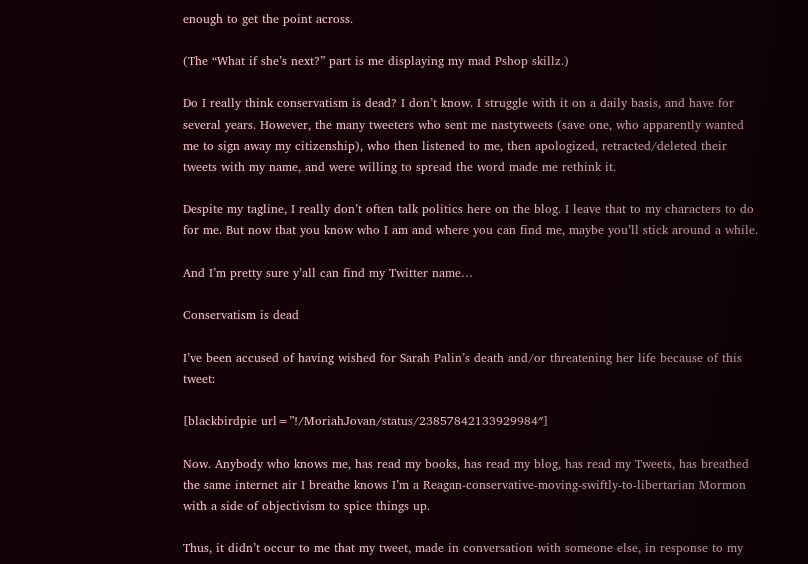enough to get the point across.

(The “What if she’s next?” part is me displaying my mad Pshop skillz.)

Do I really think conservatism is dead? I don’t know. I struggle with it on a daily basis, and have for several years. However, the many tweeters who sent me nastytweets (save one, who apparently wanted me to sign away my citizenship), who then listened to me, then apologized, retracted/deleted their tweets with my name, and were willing to spread the word made me rethink it.

Despite my tagline, I really don’t often talk politics here on the blog. I leave that to my characters to do for me. But now that you know who I am and where you can find me, maybe you’ll stick around a while.

And I’m pretty sure y’all can find my Twitter name…

Conservatism is dead

I’ve been accused of having wished for Sarah Palin’s death and/or threatening her life because of this tweet:

[blackbirdpie url=”!/MoriahJovan/status/23857842133929984″]

Now. Anybody who knows me, has read my books, has read my blog, has read my Tweets, has breathed the same internet air I breathe knows I’m a Reagan-conservative-moving-swiftly-to-libertarian Mormon with a side of objectivism to spice things up.

Thus, it didn’t occur to me that my tweet, made in conversation with someone else, in response to my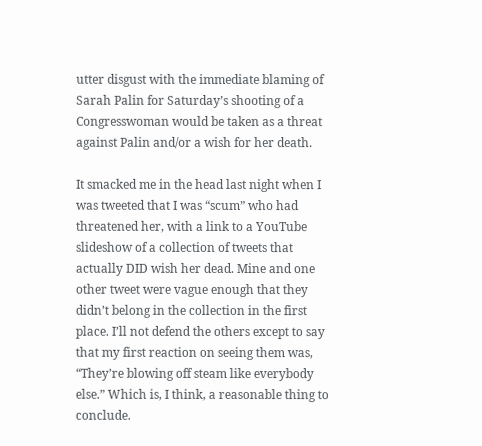utter disgust with the immediate blaming of Sarah Palin for Saturday’s shooting of a Congresswoman would be taken as a threat against Palin and/or a wish for her death.

It smacked me in the head last night when I was tweeted that I was “scum” who had threatened her, with a link to a YouTube slideshow of a collection of tweets that actually DID wish her dead. Mine and one other tweet were vague enough that they didn’t belong in the collection in the first place. I’ll not defend the others except to say that my first reaction on seeing them was, “They’re blowing off steam like everybody else.” Which is, I think, a reasonable thing to conclude.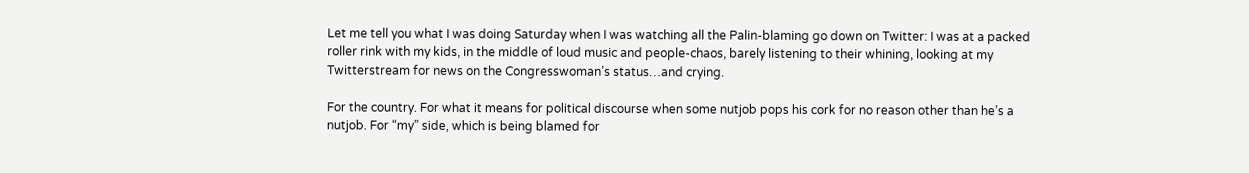Let me tell you what I was doing Saturday when I was watching all the Palin-blaming go down on Twitter: I was at a packed roller rink with my kids, in the middle of loud music and people-chaos, barely listening to their whining, looking at my Twitterstream for news on the Congresswoman’s status…and crying.

For the country. For what it means for political discourse when some nutjob pops his cork for no reason other than he’s a nutjob. For “my” side, which is being blamed for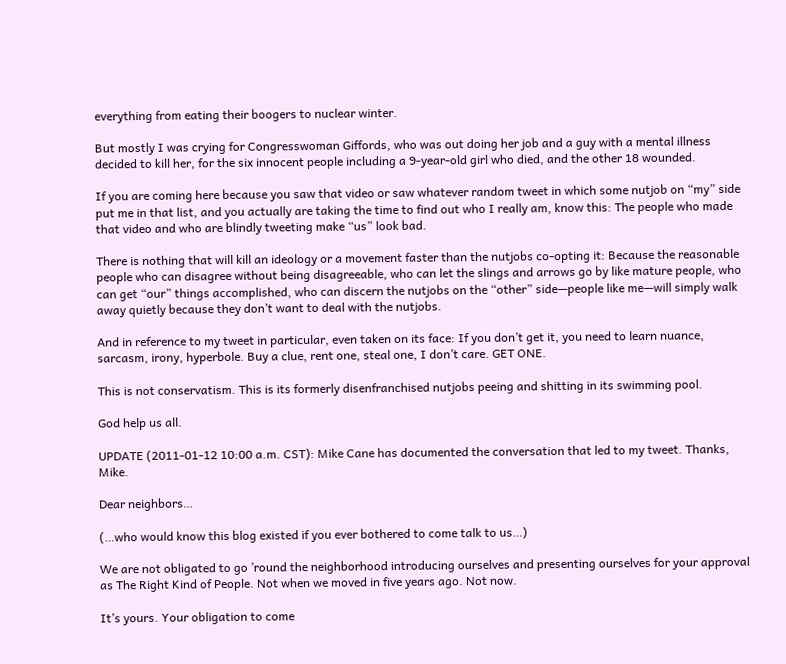everything from eating their boogers to nuclear winter.

But mostly I was crying for Congresswoman Giffords, who was out doing her job and a guy with a mental illness decided to kill her, for the six innocent people including a 9-year-old girl who died, and the other 18 wounded.

If you are coming here because you saw that video or saw whatever random tweet in which some nutjob on “my” side put me in that list, and you actually are taking the time to find out who I really am, know this: The people who made that video and who are blindly tweeting make “us” look bad.

There is nothing that will kill an ideology or a movement faster than the nutjobs co-opting it: Because the reasonable people who can disagree without being disagreeable, who can let the slings and arrows go by like mature people, who can get “our” things accomplished, who can discern the nutjobs on the “other” side—people like me—will simply walk away quietly because they don’t want to deal with the nutjobs.

And in reference to my tweet in particular, even taken on its face: If you don’t get it, you need to learn nuance, sarcasm, irony, hyperbole. Buy a clue, rent one, steal one, I don’t care. GET ONE.

This is not conservatism. This is its formerly disenfranchised nutjobs peeing and shitting in its swimming pool.

God help us all.

UPDATE (2011-01-12 10:00 a.m. CST): Mike Cane has documented the conversation that led to my tweet. Thanks, Mike.

Dear neighbors…

(…who would know this blog existed if you ever bothered to come talk to us…)

We are not obligated to go ’round the neighborhood introducing ourselves and presenting ourselves for your approval as The Right Kind of People. Not when we moved in five years ago. Not now.

It’s yours. Your obligation to come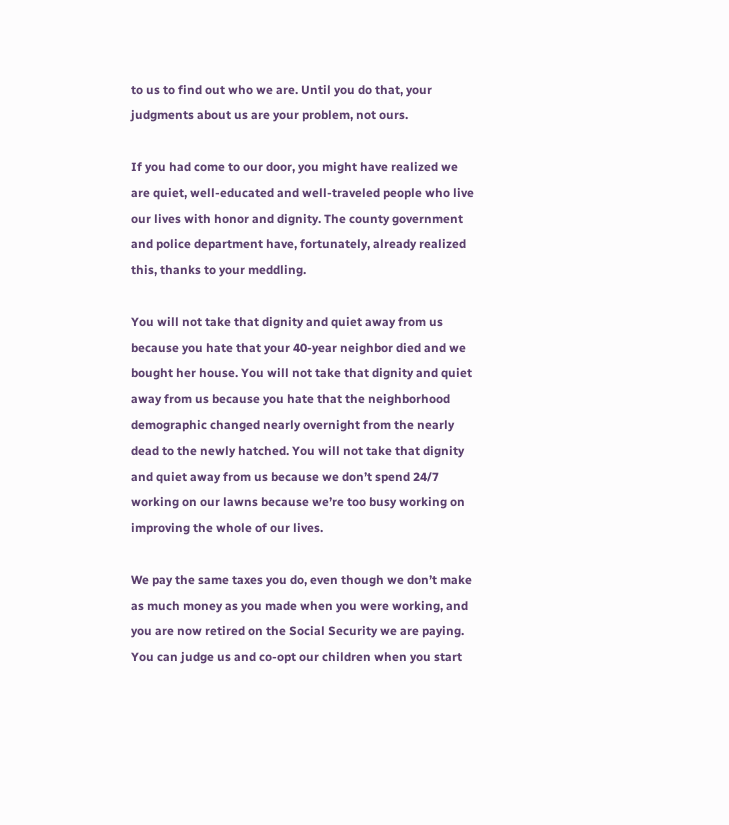to us to find out who we are. Until you do that, your judgments about us are your problem, not ours.

If you had come to our door, you might have realized we are quiet, well-educated and well-traveled people who live our lives with honor and dignity. The county government and police department have, fortunately, already realized this, thanks to your meddling.

You will not take that dignity and quiet away from us because you hate that your 40-year neighbor died and we bought her house. You will not take that dignity and quiet away from us because you hate that the neighborhood demographic changed nearly overnight from the nearly dead to the newly hatched. You will not take that dignity and quiet away from us because we don’t spend 24/7 working on our lawns because we’re too busy working on improving the whole of our lives.

We pay the same taxes you do, even though we don’t make as much money as you made when you were working, and you are now retired on the Social Security we are paying. You can judge us and co-opt our children when you start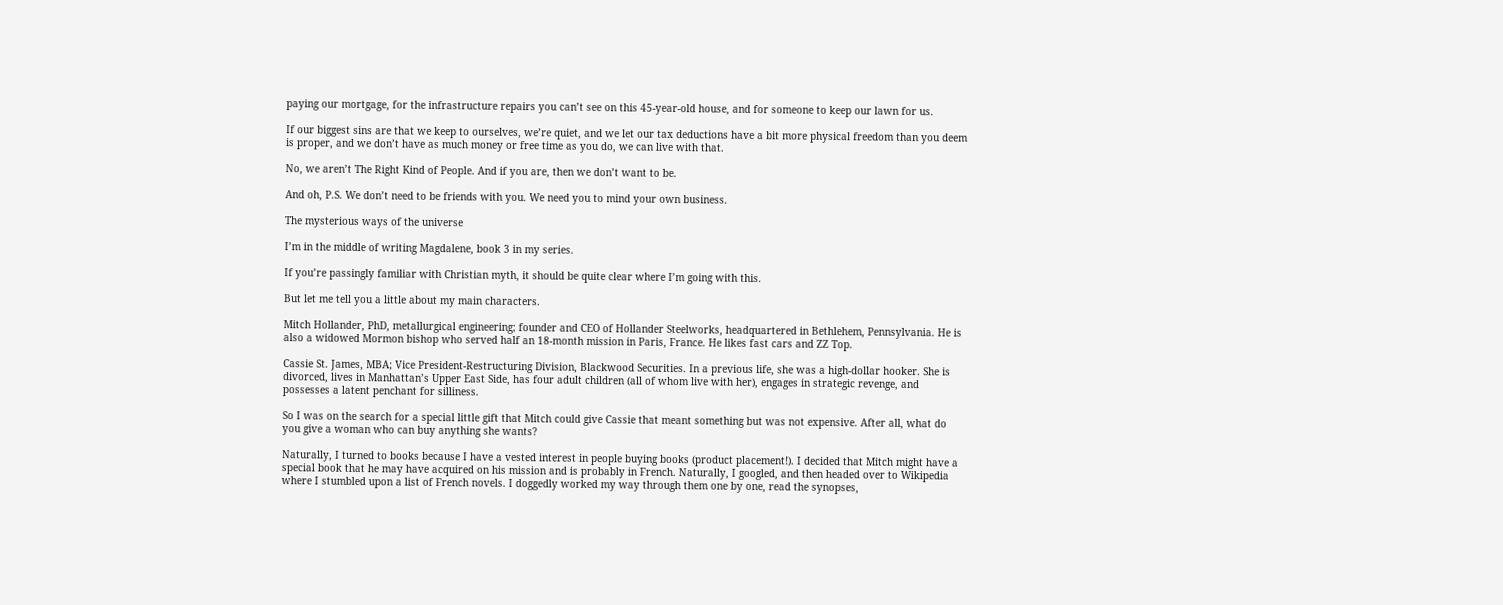paying our mortgage, for the infrastructure repairs you can’t see on this 45-year-old house, and for someone to keep our lawn for us.

If our biggest sins are that we keep to ourselves, we’re quiet, and we let our tax deductions have a bit more physical freedom than you deem is proper, and we don’t have as much money or free time as you do, we can live with that.

No, we aren’t The Right Kind of People. And if you are, then we don’t want to be.

And oh, P.S. We don’t need to be friends with you. We need you to mind your own business.

The mysterious ways of the universe

I’m in the middle of writing Magdalene, book 3 in my series.

If you’re passingly familiar with Christian myth, it should be quite clear where I’m going with this.

But let me tell you a little about my main characters.

Mitch Hollander, PhD, metallurgical engineering; founder and CEO of Hollander Steelworks, headquartered in Bethlehem, Pennsylvania. He is also a widowed Mormon bishop who served half an 18-month mission in Paris, France. He likes fast cars and ZZ Top.

Cassie St. James, MBA; Vice President-Restructuring Division, Blackwood Securities. In a previous life, she was a high-dollar hooker. She is divorced, lives in Manhattan’s Upper East Side, has four adult children (all of whom live with her), engages in strategic revenge, and possesses a latent penchant for silliness.

So I was on the search for a special little gift that Mitch could give Cassie that meant something but was not expensive. After all, what do you give a woman who can buy anything she wants?

Naturally, I turned to books because I have a vested interest in people buying books (product placement!). I decided that Mitch might have a special book that he may have acquired on his mission and is probably in French. Naturally, I googled, and then headed over to Wikipedia where I stumbled upon a list of French novels. I doggedly worked my way through them one by one, read the synopses,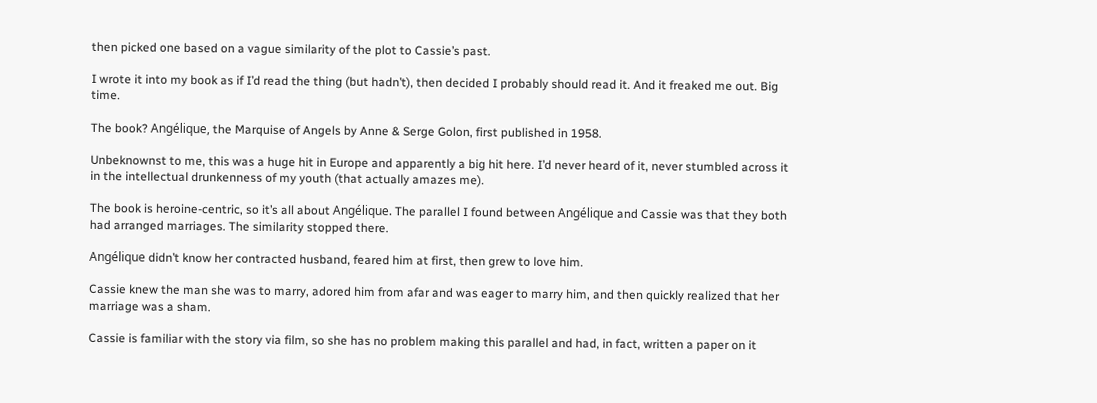then picked one based on a vague similarity of the plot to Cassie’s past.

I wrote it into my book as if I’d read the thing (but hadn’t), then decided I probably should read it. And it freaked me out. Big time.

The book? Angélique, the Marquise of Angels by Anne & Serge Golon, first published in 1958.

Unbeknownst to me, this was a huge hit in Europe and apparently a big hit here. I’d never heard of it, never stumbled across it in the intellectual drunkenness of my youth (that actually amazes me).

The book is heroine-centric, so it’s all about Angélique. The parallel I found between Angélique and Cassie was that they both had arranged marriages. The similarity stopped there.

Angélique didn’t know her contracted husband, feared him at first, then grew to love him.

Cassie knew the man she was to marry, adored him from afar and was eager to marry him, and then quickly realized that her marriage was a sham.

Cassie is familiar with the story via film, so she has no problem making this parallel and had, in fact, written a paper on it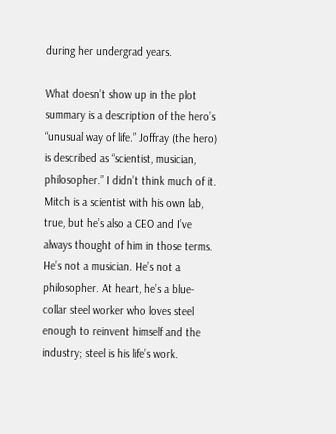during her undergrad years.

What doesn’t show up in the plot summary is a description of the hero’s “unusual way of life.” Joffray (the hero) is described as “scientist, musician, philosopher.” I didn’t think much of it. Mitch is a scientist with his own lab, true, but he’s also a CEO and I’ve always thought of him in those terms.  He’s not a musician. He’s not a philosopher. At heart, he’s a blue-collar steel worker who loves steel enough to reinvent himself and the industry; steel is his life’s work.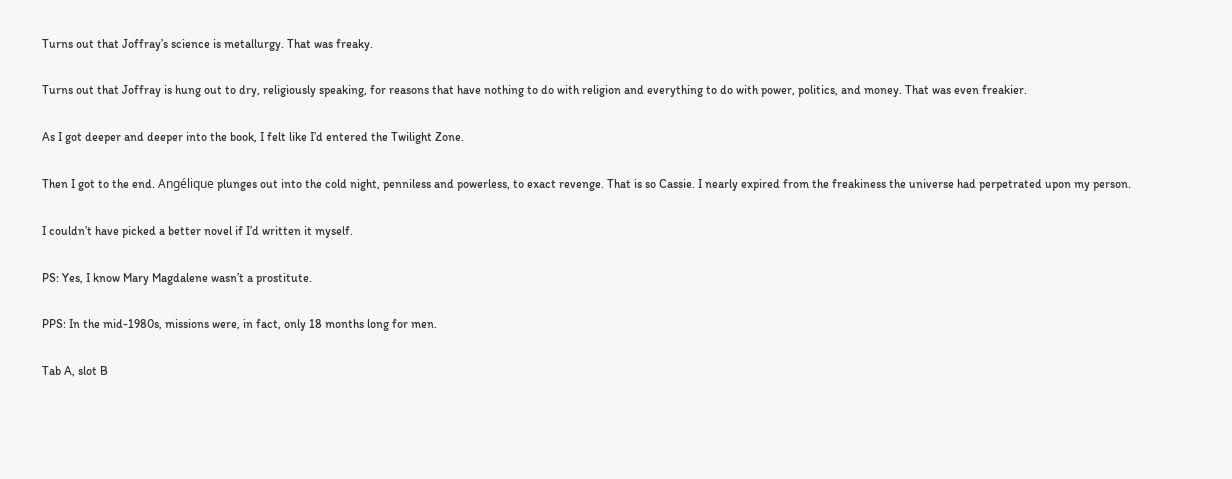Turns out that Joffray’s science is metallurgy. That was freaky.

Turns out that Joffray is hung out to dry, religiously speaking, for reasons that have nothing to do with religion and everything to do with power, politics, and money. That was even freakier.

As I got deeper and deeper into the book, I felt like I’d entered the Twilight Zone.

Then I got to the end. Angélique plunges out into the cold night, penniless and powerless, to exact revenge. That is so Cassie. I nearly expired from the freakiness the universe had perpetrated upon my person.

I couldn’t have picked a better novel if I’d written it myself.

PS: Yes, I know Mary Magdalene wasn’t a prostitute.

PPS: In the mid-1980s, missions were, in fact, only 18 months long for men.

Tab A, slot B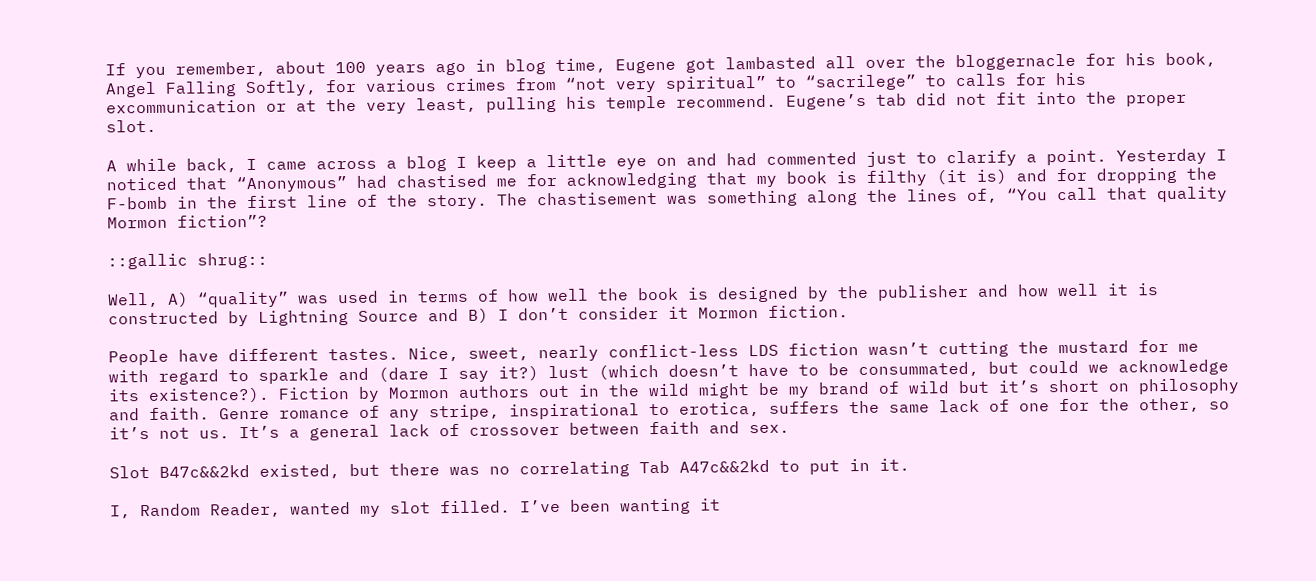If you remember, about 100 years ago in blog time, Eugene got lambasted all over the bloggernacle for his book, Angel Falling Softly, for various crimes from “not very spiritual” to “sacrilege” to calls for his excommunication or at the very least, pulling his temple recommend. Eugene’s tab did not fit into the proper slot.

A while back, I came across a blog I keep a little eye on and had commented just to clarify a point. Yesterday I noticed that “Anonymous” had chastised me for acknowledging that my book is filthy (it is) and for dropping the F-bomb in the first line of the story. The chastisement was something along the lines of, “You call that quality Mormon fiction”?

::gallic shrug::

Well, A) “quality” was used in terms of how well the book is designed by the publisher and how well it is constructed by Lightning Source and B) I don’t consider it Mormon fiction.

People have different tastes. Nice, sweet, nearly conflict-less LDS fiction wasn’t cutting the mustard for me with regard to sparkle and (dare I say it?) lust (which doesn’t have to be consummated, but could we acknowledge its existence?). Fiction by Mormon authors out in the wild might be my brand of wild but it’s short on philosophy and faith. Genre romance of any stripe, inspirational to erotica, suffers the same lack of one for the other, so it’s not us. It’s a general lack of crossover between faith and sex.

Slot B47c&&2kd existed, but there was no correlating Tab A47c&&2kd to put in it.

I, Random Reader, wanted my slot filled. I’ve been wanting it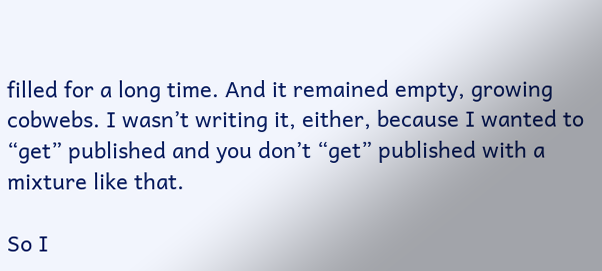filled for a long time. And it remained empty, growing cobwebs. I wasn’t writing it, either, because I wanted to “get” published and you don’t “get” published with a mixture like that.

So I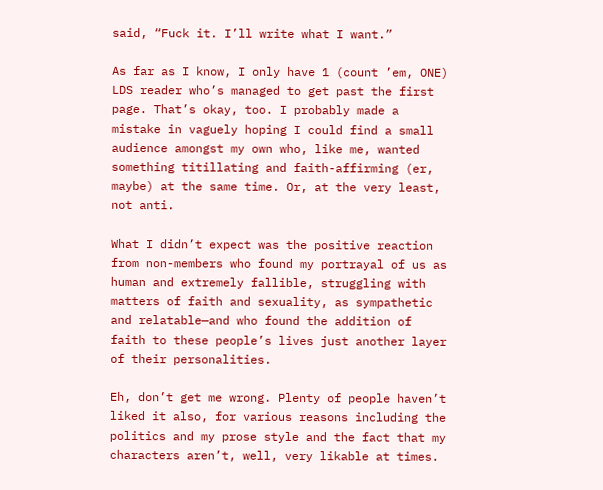said, “Fuck it. I’ll write what I want.”

As far as I know, I only have 1 (count ’em, ONE) LDS reader who’s managed to get past the first page. That’s okay, too. I probably made a mistake in vaguely hoping I could find a small audience amongst my own who, like me, wanted something titillating and faith-affirming (er, maybe) at the same time. Or, at the very least, not anti.

What I didn’t expect was the positive reaction from non-members who found my portrayal of us as human and extremely fallible, struggling with matters of faith and sexuality, as sympathetic and relatable—and who found the addition of faith to these people’s lives just another layer of their personalities.

Eh, don’t get me wrong. Plenty of people haven’t liked it also, for various reasons including the politics and my prose style and the fact that my characters aren’t, well, very likable at times.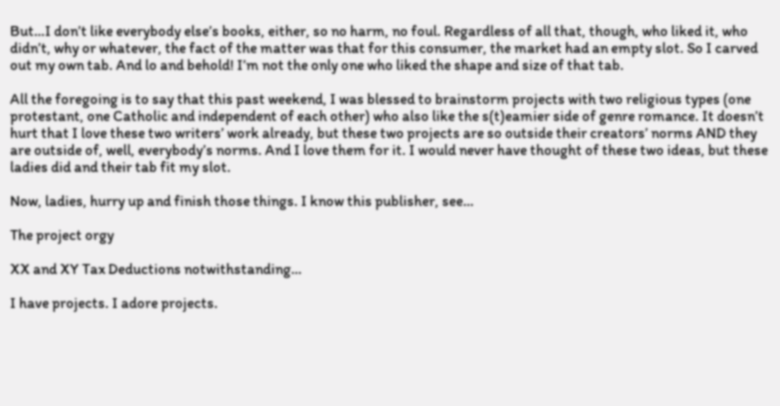But…I don’t like everybody else’s books, either, so no harm, no foul. Regardless of all that, though, who liked it, who didn’t, why or whatever, the fact of the matter was that for this consumer, the market had an empty slot. So I carved out my own tab. And lo and behold! I’m not the only one who liked the shape and size of that tab.

All the foregoing is to say that this past weekend, I was blessed to brainstorm projects with two religious types (one protestant, one Catholic and independent of each other) who also like the s(t)eamier side of genre romance. It doesn’t hurt that I love these two writers’ work already, but these two projects are so outside their creators’ norms AND they are outside of, well, everybody’s norms. And I love them for it. I would never have thought of these two ideas, but these ladies did and their tab fit my slot.

Now, ladies, hurry up and finish those things. I know this publisher, see…

The project orgy

XX and XY Tax Deductions notwithstanding…

I have projects. I adore projects.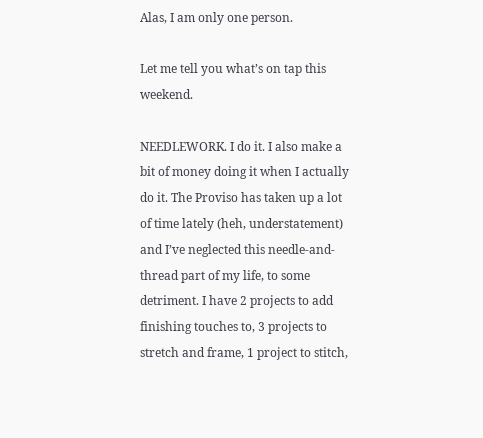Alas, I am only one person.

Let me tell you what’s on tap this weekend.

NEEDLEWORK. I do it. I also make a bit of money doing it when I actually do it. The Proviso has taken up a lot of time lately (heh, understatement) and I’ve neglected this needle-and-thread part of my life, to some detriment. I have 2 projects to add finishing touches to, 3 projects to stretch and frame, 1 project to stitch,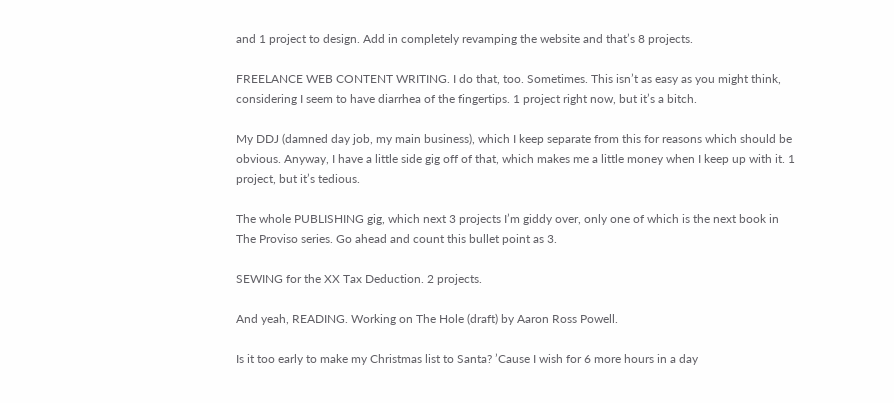and 1 project to design. Add in completely revamping the website and that’s 8 projects.

FREELANCE WEB CONTENT WRITING. I do that, too. Sometimes. This isn’t as easy as you might think, considering I seem to have diarrhea of the fingertips. 1 project right now, but it’s a bitch.

My DDJ (damned day job, my main business), which I keep separate from this for reasons which should be obvious. Anyway, I have a little side gig off of that, which makes me a little money when I keep up with it. 1 project, but it’s tedious.

The whole PUBLISHING gig, which next 3 projects I’m giddy over, only one of which is the next book in The Proviso series. Go ahead and count this bullet point as 3.

SEWING for the XX Tax Deduction. 2 projects.

And yeah, READING. Working on The Hole (draft) by Aaron Ross Powell.

Is it too early to make my Christmas list to Santa? ’Cause I wish for 6 more hours in a day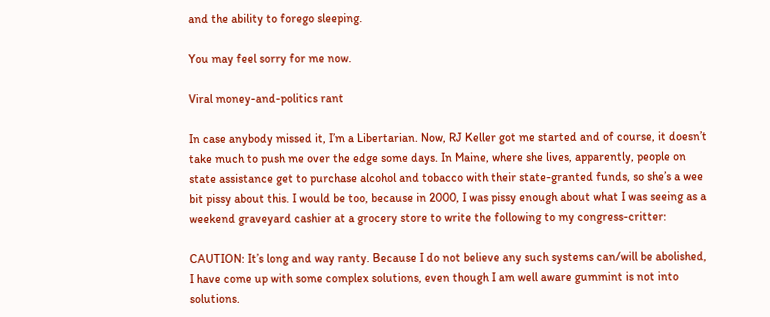and the ability to forego sleeping.

You may feel sorry for me now.

Viral money-and-politics rant

In case anybody missed it, I’m a Libertarian. Now, RJ Keller got me started and of course, it doesn’t take much to push me over the edge some days. In Maine, where she lives, apparently, people on state assistance get to purchase alcohol and tobacco with their state-granted funds, so she’s a wee bit pissy about this. I would be too, because in 2000, I was pissy enough about what I was seeing as a weekend graveyard cashier at a grocery store to write the following to my congress-critter:

CAUTION: It’s long and way ranty. Because I do not believe any such systems can/will be abolished, I have come up with some complex solutions, even though I am well aware gummint is not into solutions.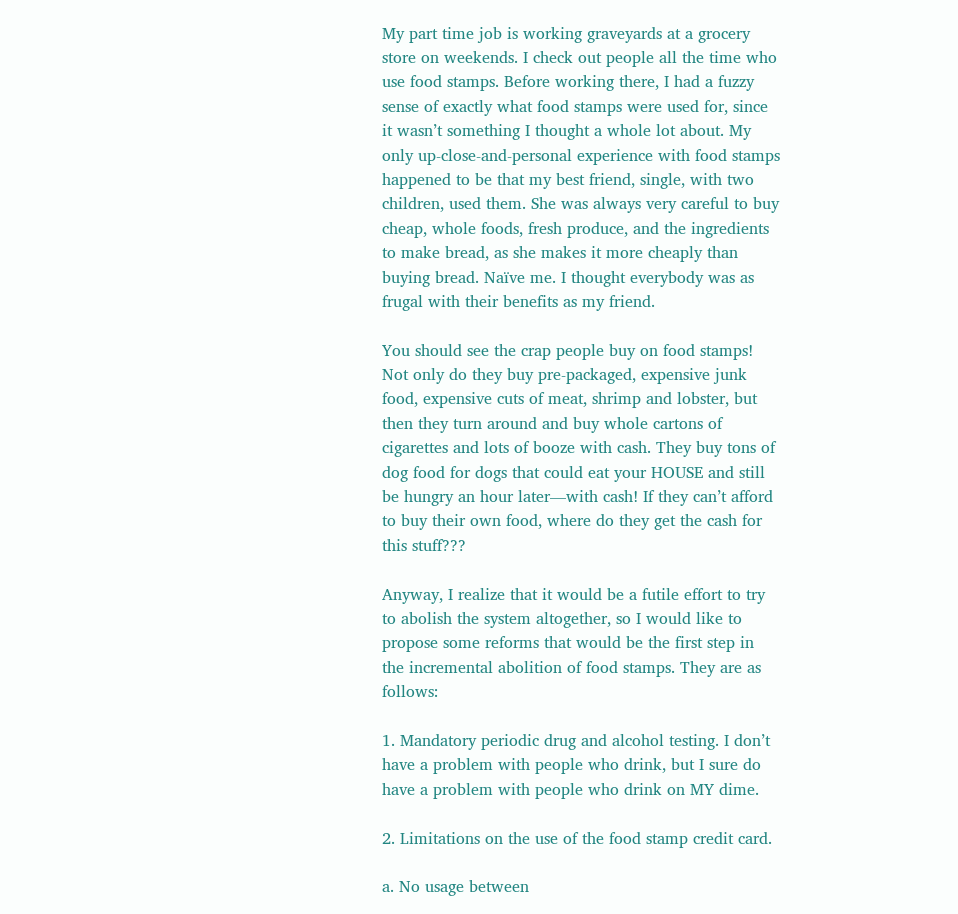My part time job is working graveyards at a grocery store on weekends. I check out people all the time who use food stamps. Before working there, I had a fuzzy sense of exactly what food stamps were used for, since it wasn’t something I thought a whole lot about. My only up-close-and-personal experience with food stamps happened to be that my best friend, single, with two children, used them. She was always very careful to buy cheap, whole foods, fresh produce, and the ingredients to make bread, as she makes it more cheaply than buying bread. Naïve me. I thought everybody was as frugal with their benefits as my friend.

You should see the crap people buy on food stamps! Not only do they buy pre-packaged, expensive junk food, expensive cuts of meat, shrimp and lobster, but then they turn around and buy whole cartons of cigarettes and lots of booze with cash. They buy tons of dog food for dogs that could eat your HOUSE and still be hungry an hour later—with cash! If they can’t afford to buy their own food, where do they get the cash for this stuff???

Anyway, I realize that it would be a futile effort to try to abolish the system altogether, so I would like to propose some reforms that would be the first step in the incremental abolition of food stamps. They are as follows:

1. Mandatory periodic drug and alcohol testing. I don’t have a problem with people who drink, but I sure do have a problem with people who drink on MY dime.

2. Limitations on the use of the food stamp credit card.

a. No usage between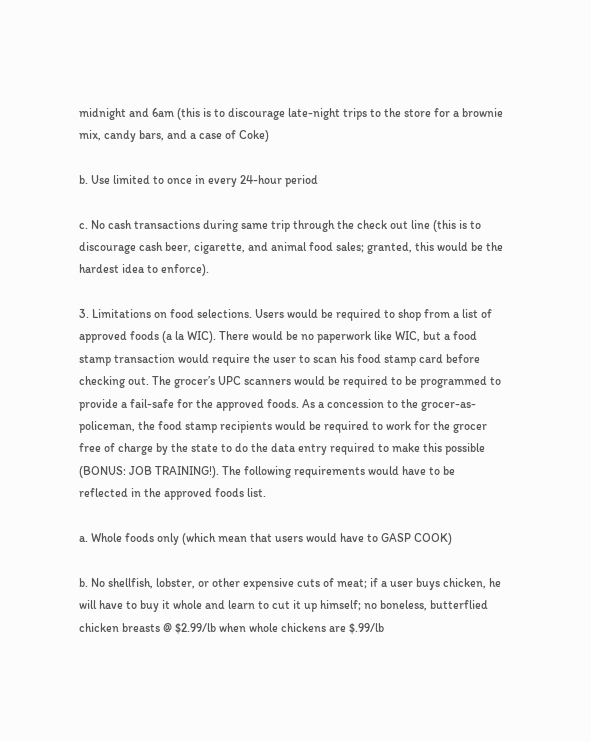midnight and 6am (this is to discourage late-night trips to the store for a brownie mix, candy bars, and a case of Coke)

b. Use limited to once in every 24-hour period

c. No cash transactions during same trip through the check out line (this is to discourage cash beer, cigarette, and animal food sales; granted, this would be the hardest idea to enforce).

3. Limitations on food selections. Users would be required to shop from a list of approved foods (a la WIC). There would be no paperwork like WIC, but a food stamp transaction would require the user to scan his food stamp card before checking out. The grocer’s UPC scanners would be required to be programmed to provide a fail-safe for the approved foods. As a concession to the grocer-as-policeman, the food stamp recipients would be required to work for the grocer free of charge by the state to do the data entry required to make this possible (BONUS: JOB TRAINING!). The following requirements would have to be reflected in the approved foods list.

a. Whole foods only (which mean that users would have to GASP COOK)

b. No shellfish, lobster, or other expensive cuts of meat; if a user buys chicken, he will have to buy it whole and learn to cut it up himself; no boneless, butterflied chicken breasts @ $2.99/lb when whole chickens are $.99/lb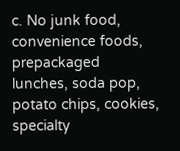c. No junk food, convenience foods, prepackaged lunches, soda pop, potato chips, cookies, specialty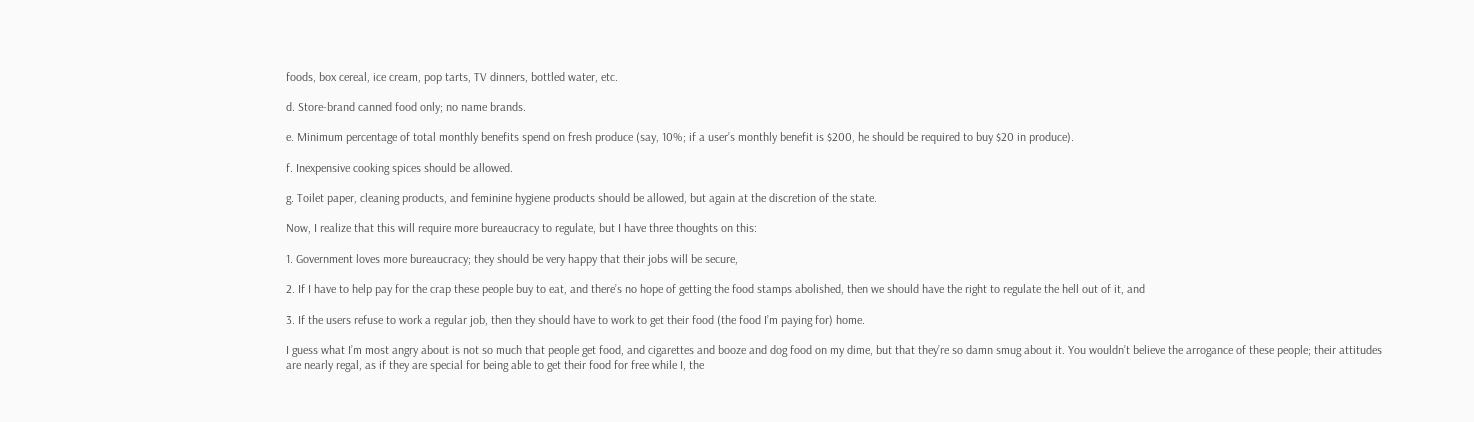foods, box cereal, ice cream, pop tarts, TV dinners, bottled water, etc.

d. Store-brand canned food only; no name brands.

e. Minimum percentage of total monthly benefits spend on fresh produce (say, 10%; if a user’s monthly benefit is $200, he should be required to buy $20 in produce).

f. Inexpensive cooking spices should be allowed.

g. Toilet paper, cleaning products, and feminine hygiene products should be allowed, but again at the discretion of the state.

Now, I realize that this will require more bureaucracy to regulate, but I have three thoughts on this:

1. Government loves more bureaucracy; they should be very happy that their jobs will be secure,

2. If I have to help pay for the crap these people buy to eat, and there’s no hope of getting the food stamps abolished, then we should have the right to regulate the hell out of it, and

3. If the users refuse to work a regular job, then they should have to work to get their food (the food I’m paying for) home.

I guess what I’m most angry about is not so much that people get food, and cigarettes and booze and dog food on my dime, but that they’re so damn smug about it. You wouldn’t believe the arrogance of these people; their attitudes are nearly regal, as if they are special for being able to get their food for free while I, the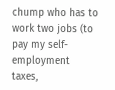chump who has to work two jobs (to pay my self-employment taxes,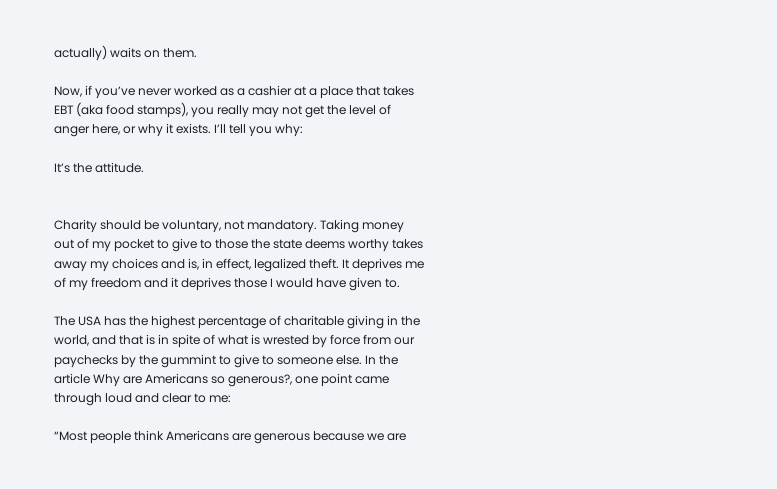actually) waits on them.

Now, if you’ve never worked as a cashier at a place that takes EBT (aka food stamps), you really may not get the level of anger here, or why it exists. I’ll tell you why:

It’s the attitude.


Charity should be voluntary, not mandatory. Taking money out of my pocket to give to those the state deems worthy takes away my choices and is, in effect, legalized theft. It deprives me of my freedom and it deprives those I would have given to.

The USA has the highest percentage of charitable giving in the world, and that is in spite of what is wrested by force from our paychecks by the gummint to give to someone else. In the article Why are Americans so generous?, one point came through loud and clear to me:

“Most people think Americans are generous because we are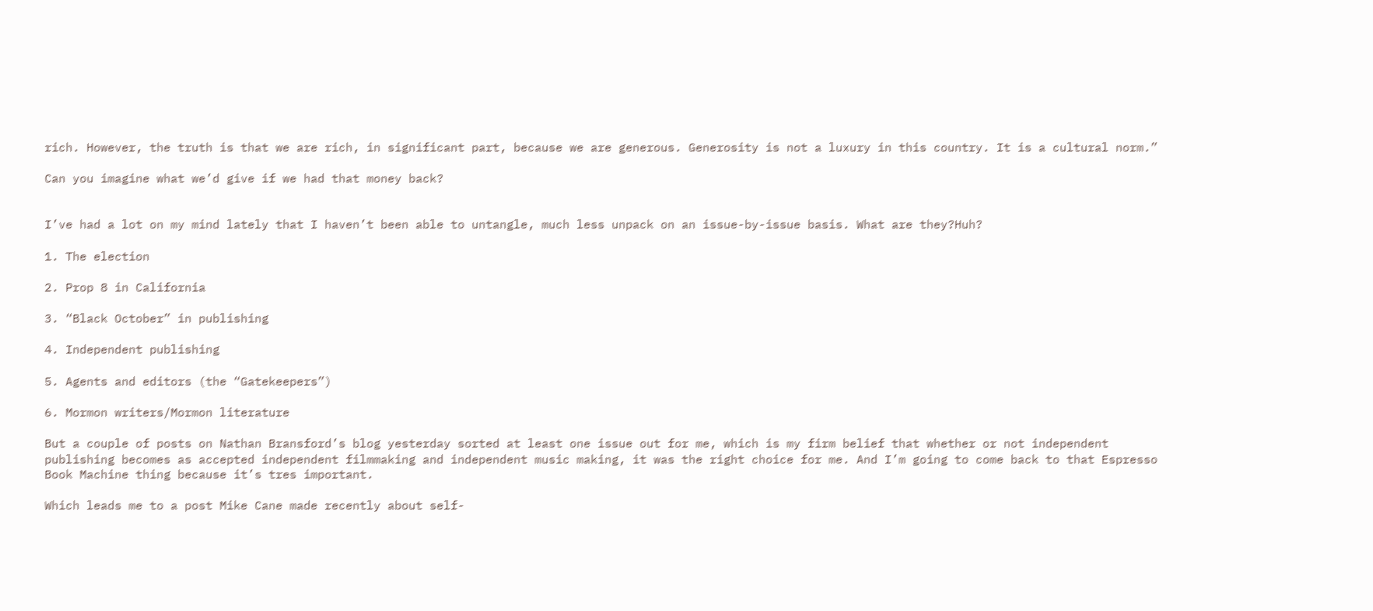rich. However, the truth is that we are rich, in significant part, because we are generous. Generosity is not a luxury in this country. It is a cultural norm.”

Can you imagine what we’d give if we had that money back?


I’ve had a lot on my mind lately that I haven’t been able to untangle, much less unpack on an issue-by-issue basis. What are they?Huh?

1. The election

2. Prop 8 in California

3. “Black October” in publishing

4. Independent publishing

5. Agents and editors (the “Gatekeepers”)

6. Mormon writers/Mormon literature

But a couple of posts on Nathan Bransford’s blog yesterday sorted at least one issue out for me, which is my firm belief that whether or not independent publishing becomes as accepted independent filmmaking and independent music making, it was the right choice for me. And I’m going to come back to that Espresso Book Machine thing because it’s tres important.

Which leads me to a post Mike Cane made recently about self-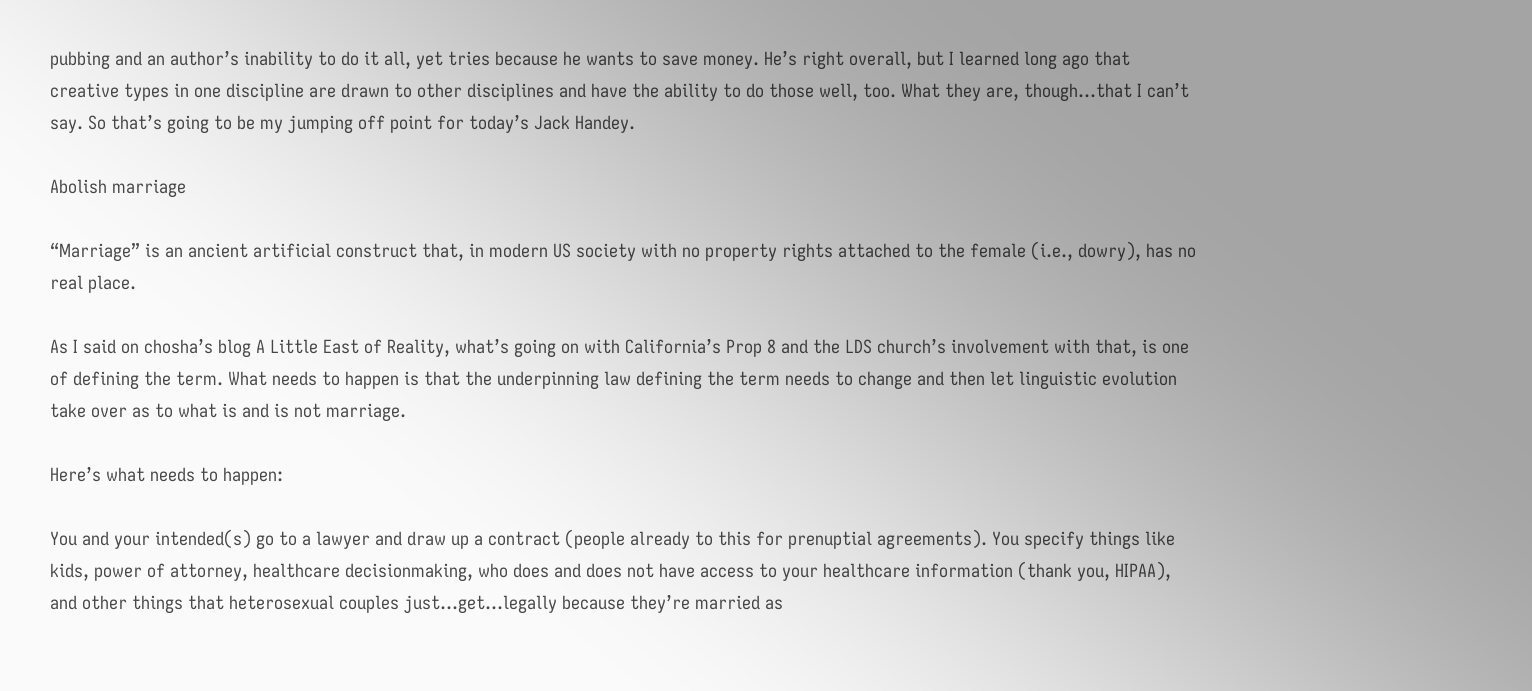pubbing and an author’s inability to do it all, yet tries because he wants to save money. He’s right overall, but I learned long ago that creative types in one discipline are drawn to other disciplines and have the ability to do those well, too. What they are, though…that I can’t say. So that’s going to be my jumping off point for today’s Jack Handey.

Abolish marriage

“Marriage” is an ancient artificial construct that, in modern US society with no property rights attached to the female (i.e., dowry), has no real place.

As I said on chosha’s blog A Little East of Reality, what’s going on with California’s Prop 8 and the LDS church’s involvement with that, is one of defining the term. What needs to happen is that the underpinning law defining the term needs to change and then let linguistic evolution take over as to what is and is not marriage.

Here’s what needs to happen:

You and your intended(s) go to a lawyer and draw up a contract (people already to this for prenuptial agreements). You specify things like kids, power of attorney, healthcare decisionmaking, who does and does not have access to your healthcare information (thank you, HIPAA), and other things that heterosexual couples just…get…legally because they’re married as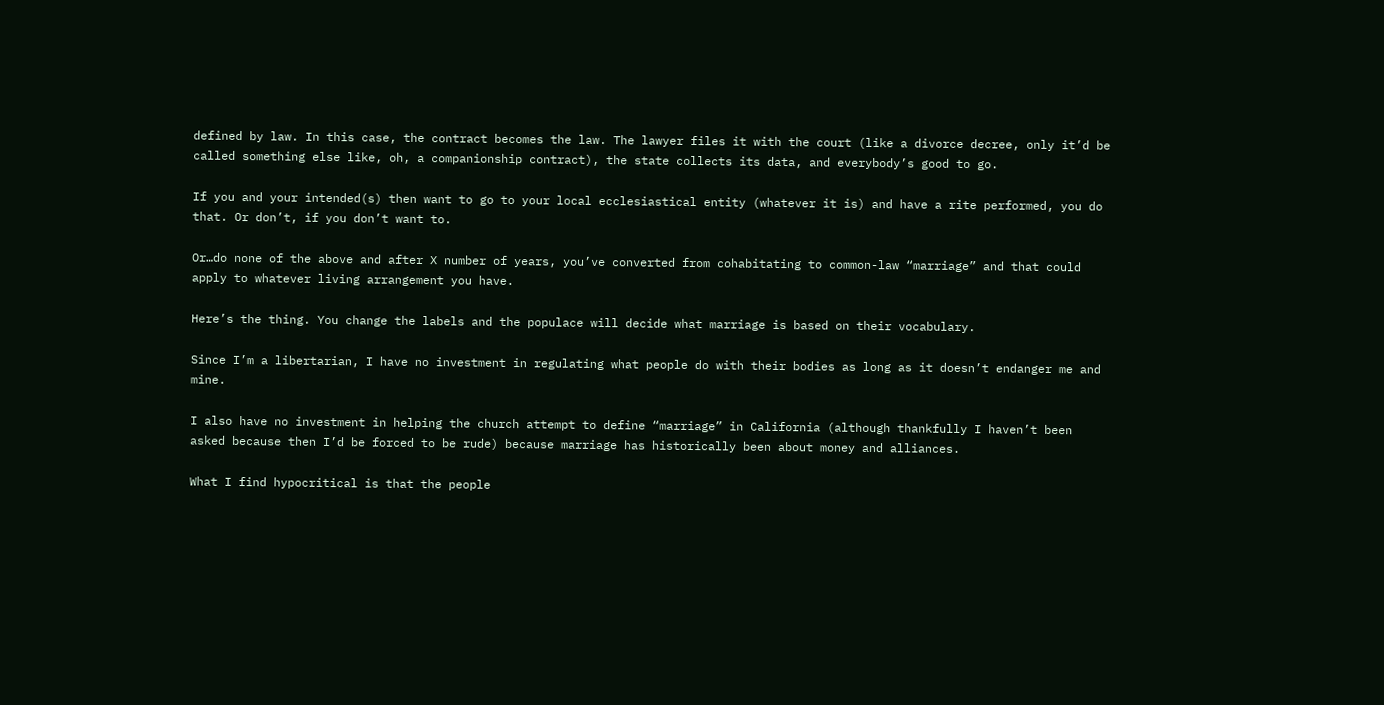defined by law. In this case, the contract becomes the law. The lawyer files it with the court (like a divorce decree, only it’d be called something else like, oh, a companionship contract), the state collects its data, and everybody’s good to go.

If you and your intended(s) then want to go to your local ecclesiastical entity (whatever it is) and have a rite performed, you do that. Or don’t, if you don’t want to.

Or…do none of the above and after X number of years, you’ve converted from cohabitating to common-law “marriage” and that could apply to whatever living arrangement you have.

Here’s the thing. You change the labels and the populace will decide what marriage is based on their vocabulary.

Since I’m a libertarian, I have no investment in regulating what people do with their bodies as long as it doesn’t endanger me and mine.

I also have no investment in helping the church attempt to define “marriage” in California (although thankfully I haven’t been asked because then I’d be forced to be rude) because marriage has historically been about money and alliances.

What I find hypocritical is that the people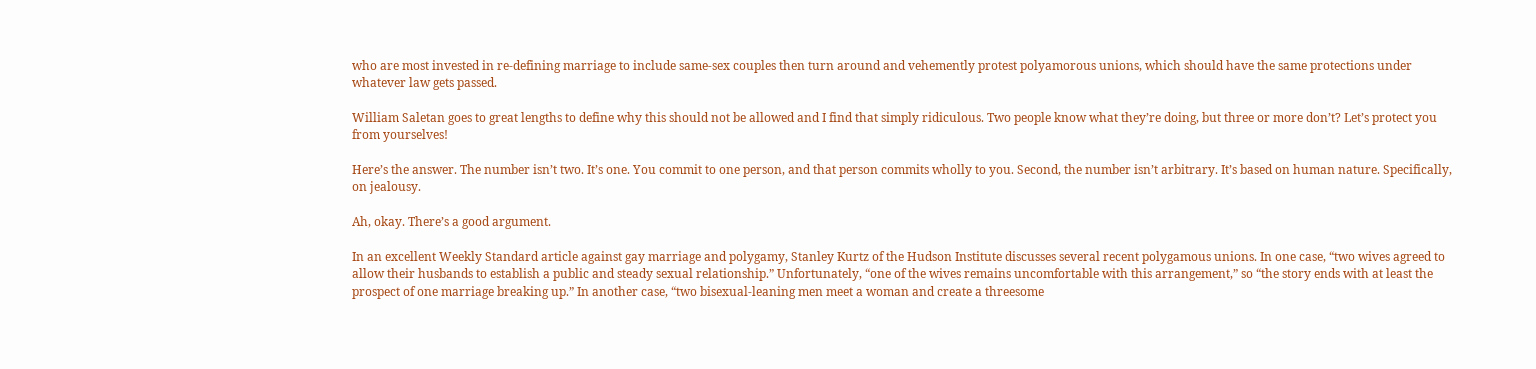who are most invested in re-defining marriage to include same-sex couples then turn around and vehemently protest polyamorous unions, which should have the same protections under whatever law gets passed.

William Saletan goes to great lengths to define why this should not be allowed and I find that simply ridiculous. Two people know what they’re doing, but three or more don’t? Let’s protect you from yourselves!

Here’s the answer. The number isn’t two. It’s one. You commit to one person, and that person commits wholly to you. Second, the number isn’t arbitrary. It’s based on human nature. Specifically, on jealousy.

Ah, okay. There’s a good argument.

In an excellent Weekly Standard article against gay marriage and polygamy, Stanley Kurtz of the Hudson Institute discusses several recent polygamous unions. In one case, “two wives agreed to allow their husbands to establish a public and steady sexual relationship.” Unfortunately, “one of the wives remains uncomfortable with this arrangement,” so “the story ends with at least the prospect of one marriage breaking up.” In another case, “two bisexual-leaning men meet a woman and create a threesome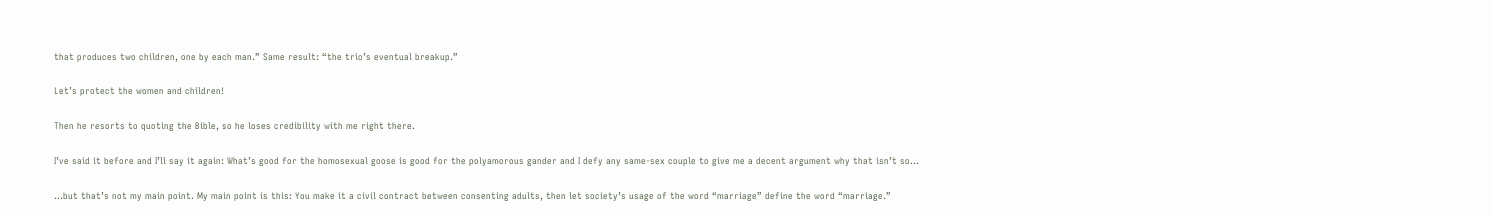that produces two children, one by each man.” Same result: “the trio’s eventual breakup.”

Let’s protect the women and children!

Then he resorts to quoting the Bible, so he loses credibility with me right there.

I’ve said it before and I’ll say it again: What’s good for the homosexual goose is good for the polyamorous gander and I defy any same-sex couple to give me a decent argument why that isn’t so…

…but that’s not my main point. My main point is this: You make it a civil contract between consenting adults, then let society’s usage of the word “marriage” define the word “marriage.”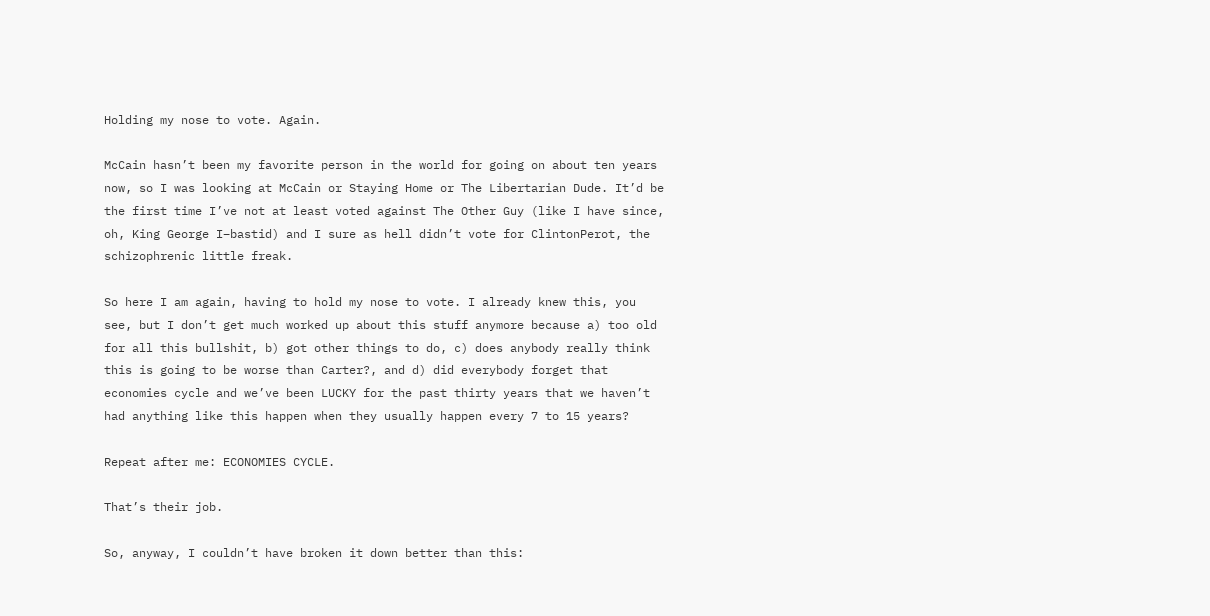Holding my nose to vote. Again.

McCain hasn’t been my favorite person in the world for going on about ten years now, so I was looking at McCain or Staying Home or The Libertarian Dude. It’d be the first time I’ve not at least voted against The Other Guy (like I have since, oh, King George I–bastid) and I sure as hell didn’t vote for ClintonPerot, the schizophrenic little freak.

So here I am again, having to hold my nose to vote. I already knew this, you see, but I don’t get much worked up about this stuff anymore because a) too old for all this bullshit, b) got other things to do, c) does anybody really think this is going to be worse than Carter?, and d) did everybody forget that economies cycle and we’ve been LUCKY for the past thirty years that we haven’t had anything like this happen when they usually happen every 7 to 15 years?

Repeat after me: ECONOMIES CYCLE.

That’s their job.

So, anyway, I couldn’t have broken it down better than this: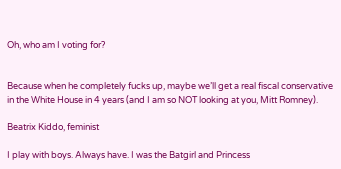Oh, who am I voting for?


Because when he completely fucks up, maybe we’ll get a real fiscal conservative in the White House in 4 years (and I am so NOT looking at you, Mitt Romney).

Beatrix Kiddo, feminist

I play with boys. Always have. I was the Batgirl and Princess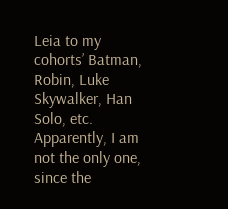Leia to my cohorts’ Batman, Robin, Luke Skywalker, Han Solo, etc. Apparently, I am not the only one, since the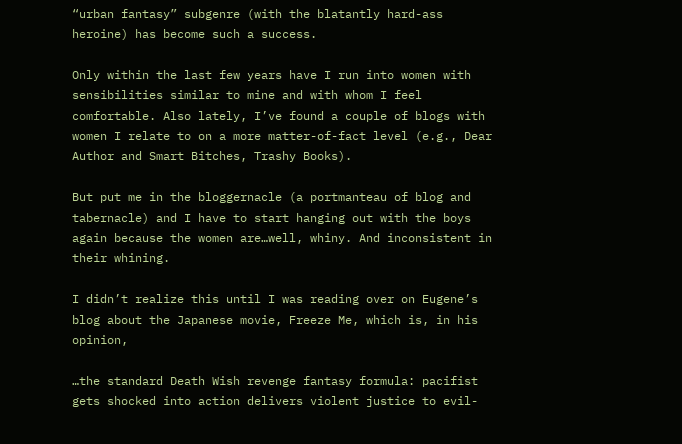“urban fantasy” subgenre (with the blatantly hard-ass heroine) has become such a success.

Only within the last few years have I run into women with sensibilities similar to mine and with whom I feel comfortable. Also lately, I’ve found a couple of blogs with women I relate to on a more matter-of-fact level (e.g., Dear Author and Smart Bitches, Trashy Books).

But put me in the bloggernacle (a portmanteau of blog and tabernacle) and I have to start hanging out with the boys again because the women are…well, whiny. And inconsistent in their whining.

I didn’t realize this until I was reading over on Eugene’s blog about the Japanese movie, Freeze Me, which is, in his opinion,

…the standard Death Wish revenge fantasy formula: pacifist gets shocked into action delivers violent justice to evil-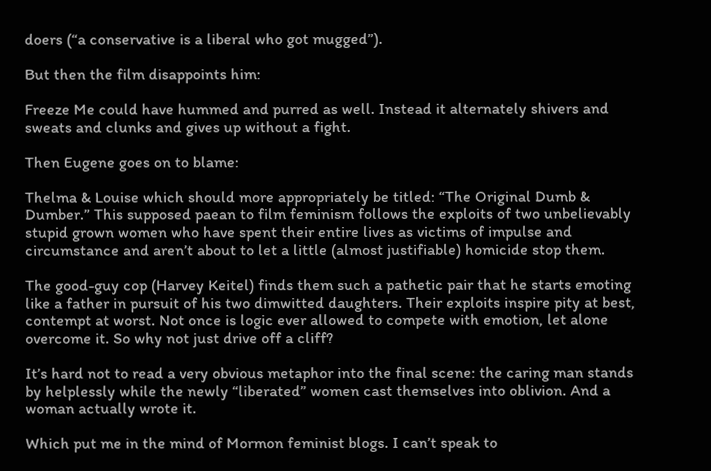doers (“a conservative is a liberal who got mugged”).

But then the film disappoints him:

Freeze Me could have hummed and purred as well. Instead it alternately shivers and sweats and clunks and gives up without a fight.

Then Eugene goes on to blame:

Thelma & Louise which should more appropriately be titled: “The Original Dumb & Dumber.” This supposed paean to film feminism follows the exploits of two unbelievably stupid grown women who have spent their entire lives as victims of impulse and circumstance and aren’t about to let a little (almost justifiable) homicide stop them.

The good-guy cop (Harvey Keitel) finds them such a pathetic pair that he starts emoting like a father in pursuit of his two dimwitted daughters. Their exploits inspire pity at best, contempt at worst. Not once is logic ever allowed to compete with emotion, let alone overcome it. So why not just drive off a cliff?

It’s hard not to read a very obvious metaphor into the final scene: the caring man stands by helplessly while the newly “liberated” women cast themselves into oblivion. And a woman actually wrote it.

Which put me in the mind of Mormon feminist blogs. I can’t speak to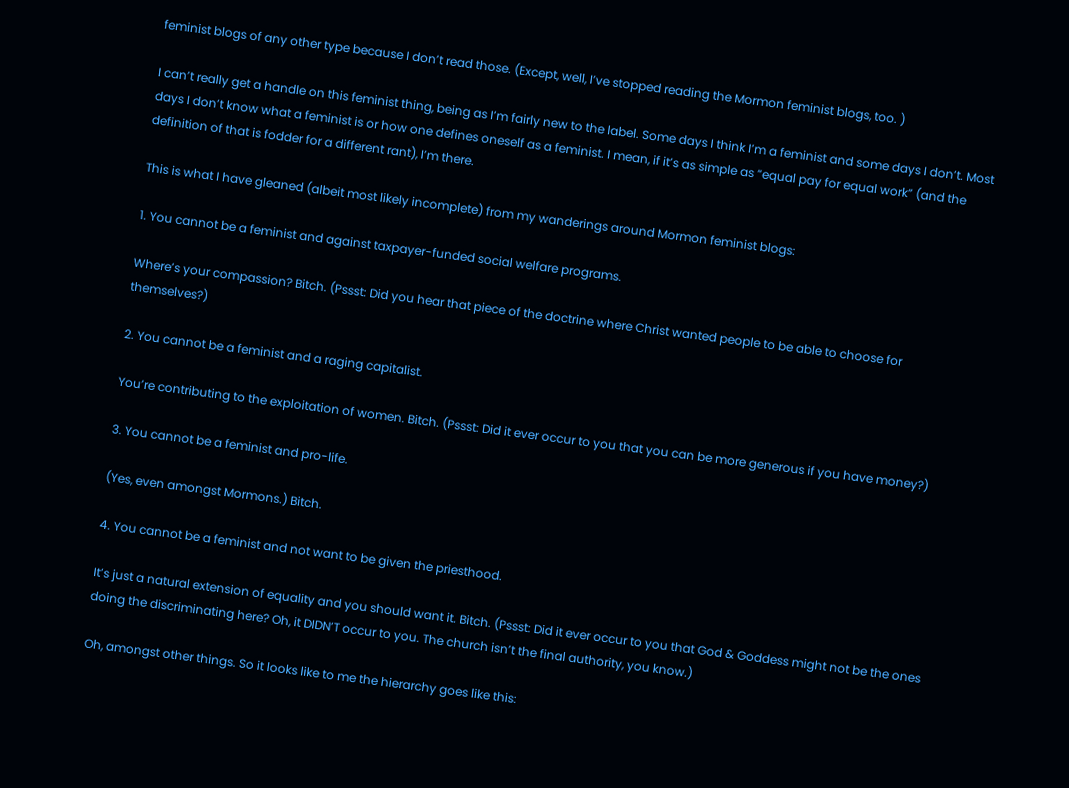feminist blogs of any other type because I don’t read those. (Except, well, I’ve stopped reading the Mormon feminist blogs, too. )

I can’t really get a handle on this feminist thing, being as I’m fairly new to the label. Some days I think I’m a feminist and some days I don’t. Most days I don’t know what a feminist is or how one defines oneself as a feminist. I mean, if it’s as simple as “equal pay for equal work” (and the definition of that is fodder for a different rant), I’m there.

This is what I have gleaned (albeit most likely incomplete) from my wanderings around Mormon feminist blogs:

1. You cannot be a feminist and against taxpayer-funded social welfare programs.

Where’s your compassion? Bitch. (Pssst: Did you hear that piece of the doctrine where Christ wanted people to be able to choose for themselves?)

2. You cannot be a feminist and a raging capitalist.

You’re contributing to the exploitation of women. Bitch. (Pssst: Did it ever occur to you that you can be more generous if you have money?)

3. You cannot be a feminist and pro-life.

(Yes, even amongst Mormons.) Bitch.

4. You cannot be a feminist and not want to be given the priesthood.

It’s just a natural extension of equality and you should want it. Bitch. (Pssst: Did it ever occur to you that God & Goddess might not be the ones doing the discriminating here? Oh, it DIDN’T occur to you. The church isn’t the final authority, you know.)

Oh, amongst other things. So it looks like to me the hierarchy goes like this: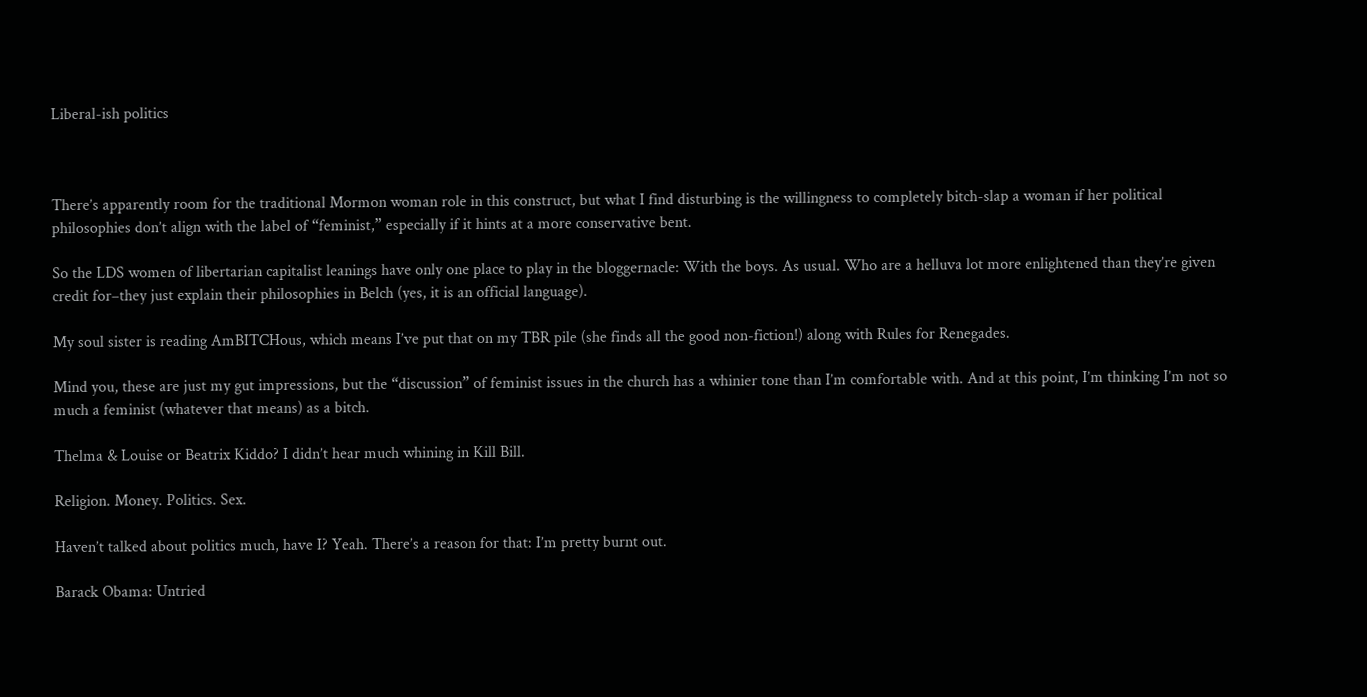Liberal-ish politics



There’s apparently room for the traditional Mormon woman role in this construct, but what I find disturbing is the willingness to completely bitch-slap a woman if her political philosophies don’t align with the label of “feminist,” especially if it hints at a more conservative bent.

So the LDS women of libertarian capitalist leanings have only one place to play in the bloggernacle: With the boys. As usual. Who are a helluva lot more enlightened than they’re given credit for–they just explain their philosophies in Belch (yes, it is an official language).

My soul sister is reading AmBITCHous, which means I’ve put that on my TBR pile (she finds all the good non-fiction!) along with Rules for Renegades.

Mind you, these are just my gut impressions, but the “discussion” of feminist issues in the church has a whinier tone than I’m comfortable with. And at this point, I’m thinking I’m not so much a feminist (whatever that means) as a bitch.

Thelma & Louise or Beatrix Kiddo? I didn’t hear much whining in Kill Bill.

Religion. Money. Politics. Sex.

Haven’t talked about politics much, have I? Yeah. There’s a reason for that: I’m pretty burnt out.

Barack Obama: Untried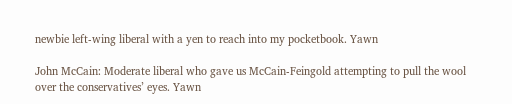newbie left-wing liberal with a yen to reach into my pocketbook. Yawn

John McCain: Moderate liberal who gave us McCain-Feingold attempting to pull the wool over the conservatives’ eyes. Yawn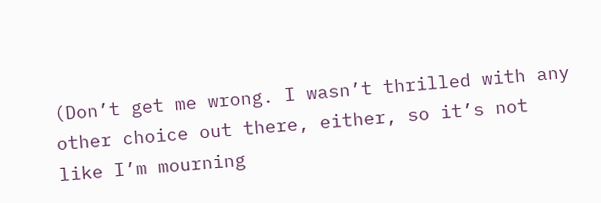(Don’t get me wrong. I wasn’t thrilled with any other choice out there, either, so it’s not like I’m mourning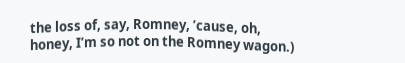the loss of, say, Romney, ’cause, oh, honey, I’m so not on the Romney wagon.)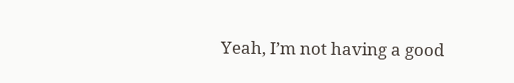Yeah, I’m not having a good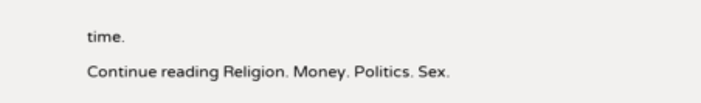time.

Continue reading Religion. Money. Politics. Sex.